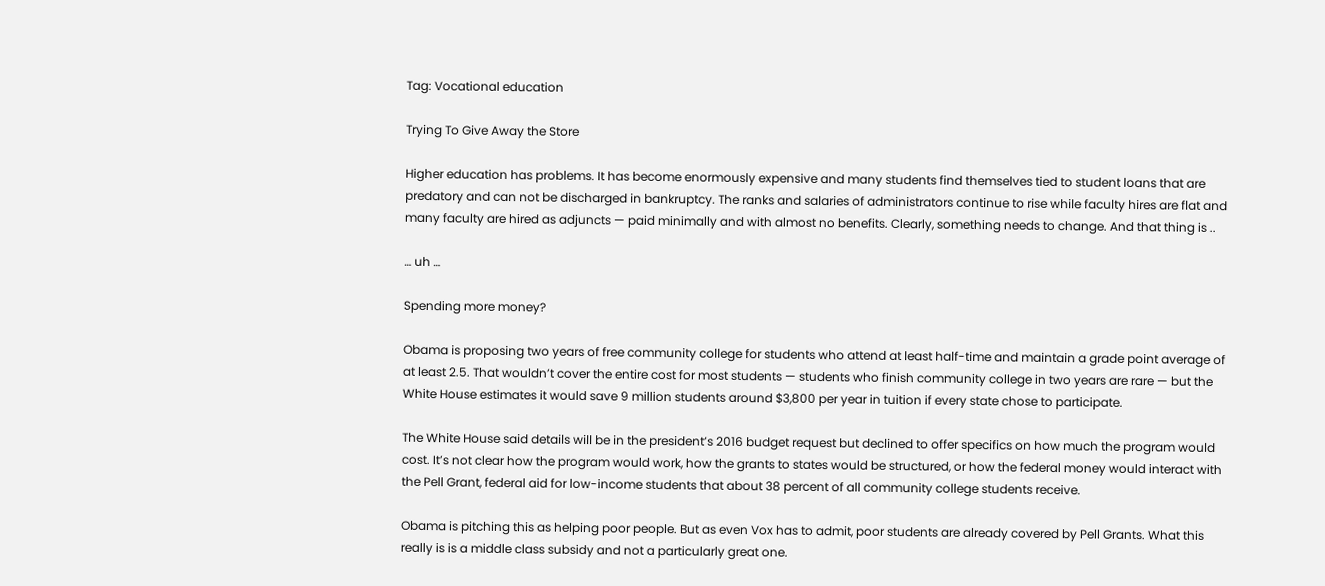Tag: Vocational education

Trying To Give Away the Store

Higher education has problems. It has become enormously expensive and many students find themselves tied to student loans that are predatory and can not be discharged in bankruptcy. The ranks and salaries of administrators continue to rise while faculty hires are flat and many faculty are hired as adjuncts — paid minimally and with almost no benefits. Clearly, something needs to change. And that thing is ..

… uh …

Spending more money?

Obama is proposing two years of free community college for students who attend at least half-time and maintain a grade point average of at least 2.5. That wouldn’t cover the entire cost for most students — students who finish community college in two years are rare — but the White House estimates it would save 9 million students around $3,800 per year in tuition if every state chose to participate.

The White House said details will be in the president’s 2016 budget request but declined to offer specifics on how much the program would cost. It’s not clear how the program would work, how the grants to states would be structured, or how the federal money would interact with the Pell Grant, federal aid for low-income students that about 38 percent of all community college students receive.

Obama is pitching this as helping poor people. But as even Vox has to admit, poor students are already covered by Pell Grants. What this really is is a middle class subsidy and not a particularly great one.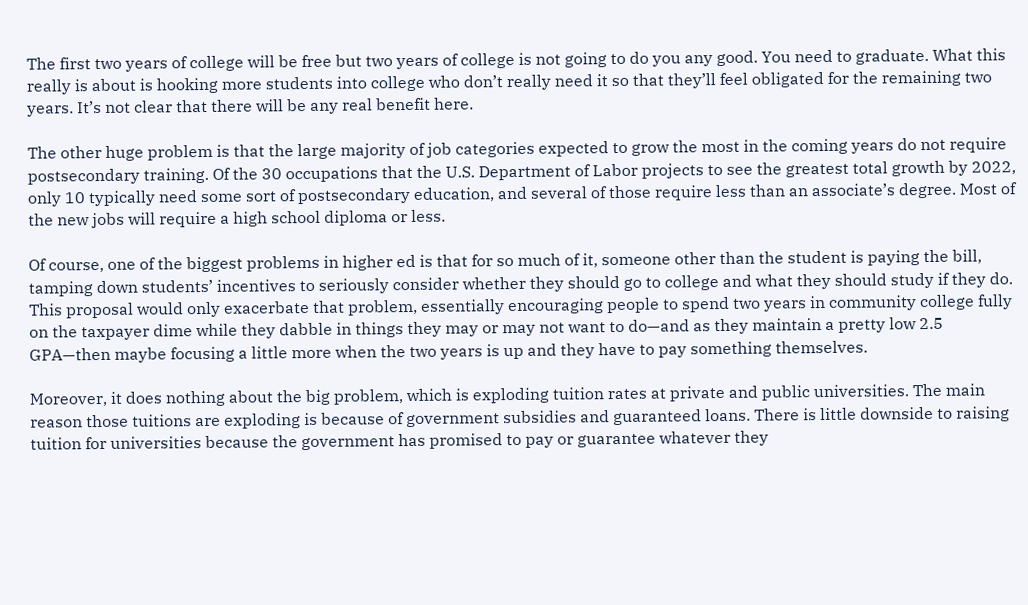The first two years of college will be free but two years of college is not going to do you any good. You need to graduate. What this really is about is hooking more students into college who don’t really need it so that they’ll feel obligated for the remaining two years. It’s not clear that there will be any real benefit here.

The other huge problem is that the large majority of job categories expected to grow the most in the coming years do not require postsecondary training. Of the 30 occupations that the U.S. Department of Labor projects to see the greatest total growth by 2022, only 10 typically need some sort of postsecondary education, and several of those require less than an associate’s degree. Most of the new jobs will require a high school diploma or less.

Of course, one of the biggest problems in higher ed is that for so much of it, someone other than the student is paying the bill, tamping down students’ incentives to seriously consider whether they should go to college and what they should study if they do. This proposal would only exacerbate that problem, essentially encouraging people to spend two years in community college fully on the taxpayer dime while they dabble in things they may or may not want to do—and as they maintain a pretty low 2.5 GPA—then maybe focusing a little more when the two years is up and they have to pay something themselves.

Moreover, it does nothing about the big problem, which is exploding tuition rates at private and public universities. The main reason those tuitions are exploding is because of government subsidies and guaranteed loans. There is little downside to raising tuition for universities because the government has promised to pay or guarantee whatever they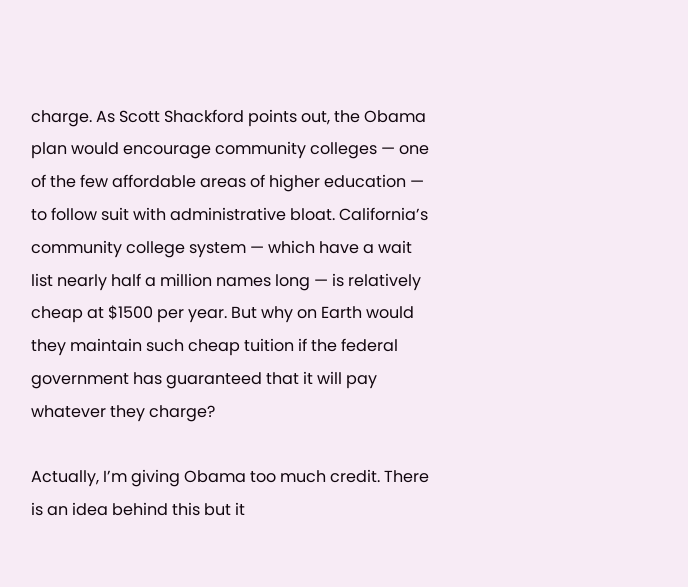charge. As Scott Shackford points out, the Obama plan would encourage community colleges — one of the few affordable areas of higher education — to follow suit with administrative bloat. California’s community college system — which have a wait list nearly half a million names long — is relatively cheap at $1500 per year. But why on Earth would they maintain such cheap tuition if the federal government has guaranteed that it will pay whatever they charge?

Actually, I’m giving Obama too much credit. There is an idea behind this but it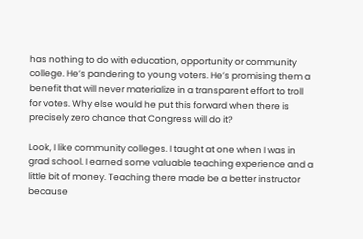has nothing to do with education, opportunity or community college. He’s pandering to young voters. He’s promising them a benefit that will never materialize in a transparent effort to troll for votes. Why else would he put this forward when there is precisely zero chance that Congress will do it?

Look, I like community colleges. I taught at one when I was in grad school. I earned some valuable teaching experience and a little bit of money. Teaching there made be a better instructor because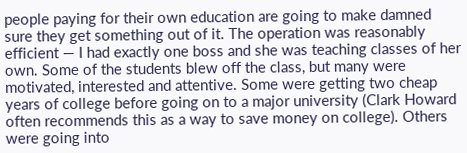people paying for their own education are going to make damned sure they get something out of it. The operation was reasonably efficient — I had exactly one boss and she was teaching classes of her own. Some of the students blew off the class, but many were motivated, interested and attentive. Some were getting two cheap years of college before going on to a major university (Clark Howard often recommends this as a way to save money on college). Others were going into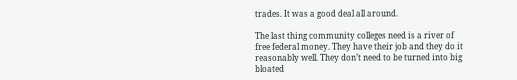trades. It was a good deal all around.

The last thing community colleges need is a river of free federal money. They have their job and they do it reasonably well. They don’t need to be turned into big bloated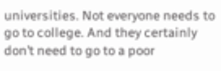universities. Not everyone needs to go to college. And they certainly don’t need to go to a poor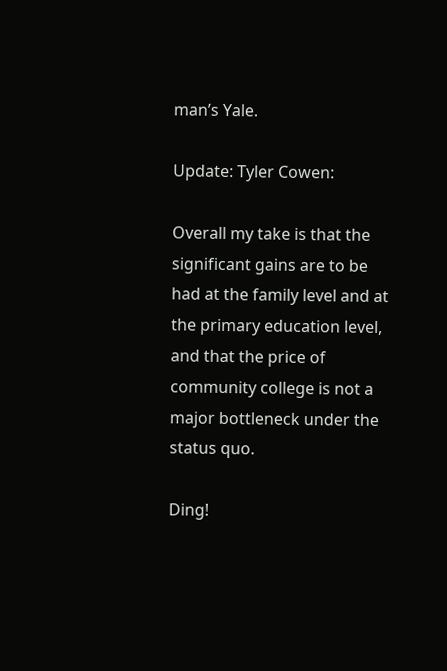man’s Yale.

Update: Tyler Cowen:

Overall my take is that the significant gains are to be had at the family level and at the primary education level, and that the price of community college is not a major bottleneck under the status quo.

Ding!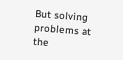But solving problems at the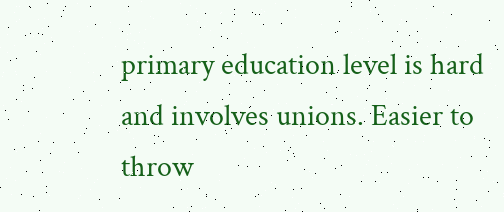primary education level is hard and involves unions. Easier to throw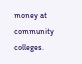money at community colleges.